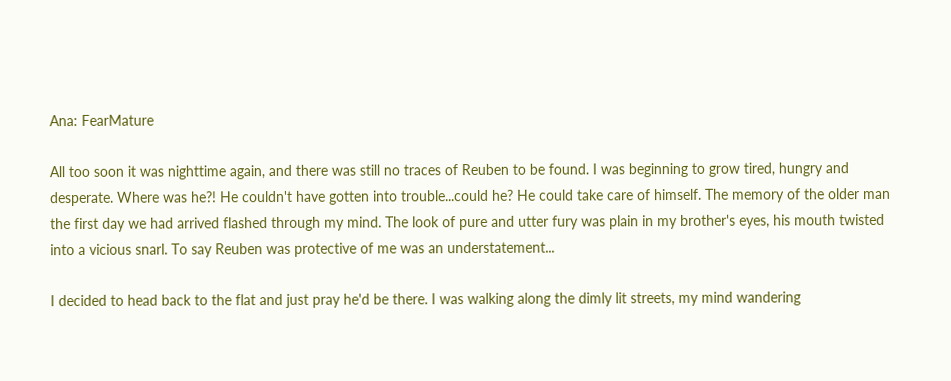Ana: FearMature

All too soon it was nighttime again, and there was still no traces of Reuben to be found. I was beginning to grow tired, hungry and desperate. Where was he?! He couldn't have gotten into trouble...could he? He could take care of himself. The memory of the older man the first day we had arrived flashed through my mind. The look of pure and utter fury was plain in my brother's eyes, his mouth twisted into a vicious snarl. To say Reuben was protective of me was an understatement...

I decided to head back to the flat and just pray he'd be there. I was walking along the dimly lit streets, my mind wandering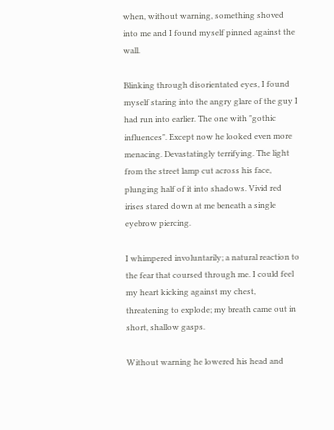when, without warning, something shoved into me and I found myself pinned against the wall.

Blinking through disorientated eyes, I found myself staring into the angry glare of the guy I had run into earlier. The one with "gothic influences". Except now he looked even more menacing. Devastatingly terrifying. The light from the street lamp cut across his face, plunging half of it into shadows. Vivid red irises stared down at me beneath a single eyebrow piercing.

I whimpered involuntarily; a natural reaction to the fear that coursed through me. I could feel my heart kicking against my chest, threatening to explode; my breath came out in short, shallow gasps.

Without warning he lowered his head and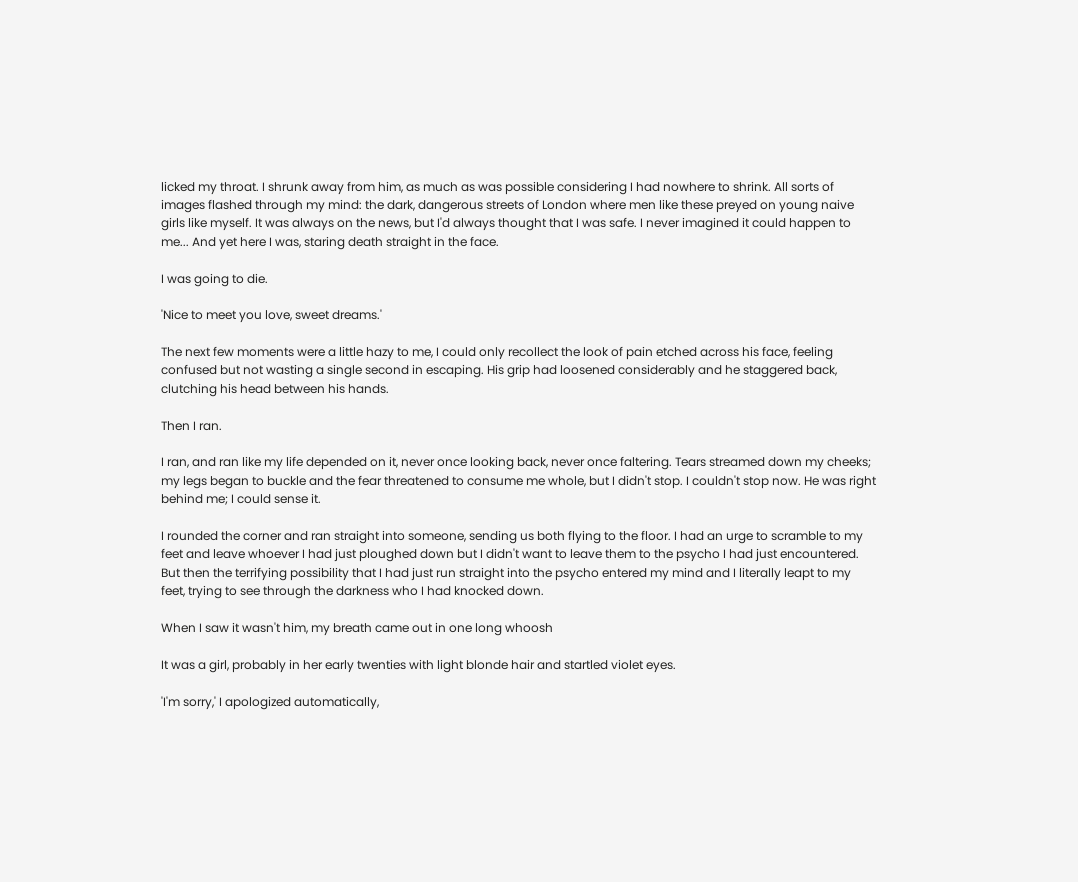licked my throat. I shrunk away from him, as much as was possible considering I had nowhere to shrink. All sorts of images flashed through my mind: the dark, dangerous streets of London where men like these preyed on young naive girls like myself. It was always on the news, but I'd always thought that I was safe. I never imagined it could happen to me... And yet here I was, staring death straight in the face.

I was going to die.

'Nice to meet you love, sweet dreams.'

The next few moments were a little hazy to me, I could only recollect the look of pain etched across his face, feeling confused but not wasting a single second in escaping. His grip had loosened considerably and he staggered back, clutching his head between his hands.

Then I ran.

I ran, and ran like my life depended on it, never once looking back, never once faltering. Tears streamed down my cheeks; my legs began to buckle and the fear threatened to consume me whole, but I didn't stop. I couldn't stop now. He was right behind me; I could sense it.

I rounded the corner and ran straight into someone, sending us both flying to the floor. I had an urge to scramble to my feet and leave whoever I had just ploughed down but I didn't want to leave them to the psycho I had just encountered. But then the terrifying possibility that I had just run straight into the psycho entered my mind and I literally leapt to my feet, trying to see through the darkness who I had knocked down.

When I saw it wasn't him, my breath came out in one long whoosh

It was a girl, probably in her early twenties with light blonde hair and startled violet eyes.

'I'm sorry,' I apologized automatically,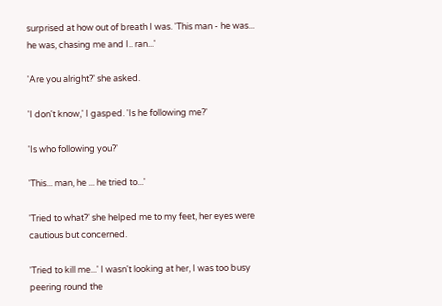surprised at how out of breath I was. 'This man - he was... he was, chasing me and I.. ran...'

'Are you alright?' she asked.

'I don't know,' I gasped. 'Is he following me?'

'Is who following you?'

'This... man, he ... he tried to...'

'Tried to what?' she helped me to my feet, her eyes were cautious but concerned.

'Tried to kill me...' I wasn't looking at her, I was too busy peering round the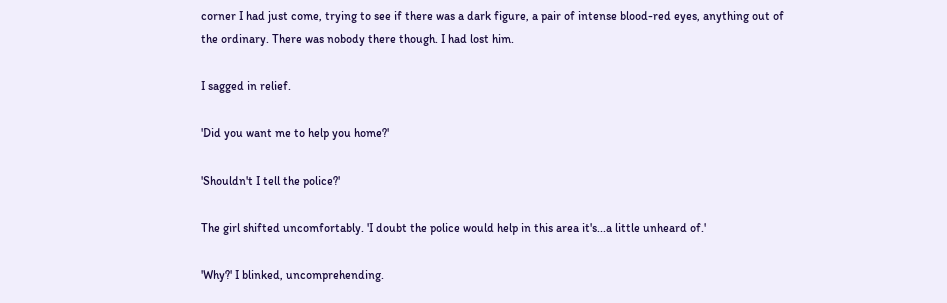corner I had just come, trying to see if there was a dark figure, a pair of intense blood-red eyes, anything out of the ordinary. There was nobody there though. I had lost him.

I sagged in relief.

'Did you want me to help you home?'

'Shouldn't I tell the police?'

The girl shifted uncomfortably. 'I doubt the police would help in this area it's...a little unheard of.'

'Why?' I blinked, uncomprehending.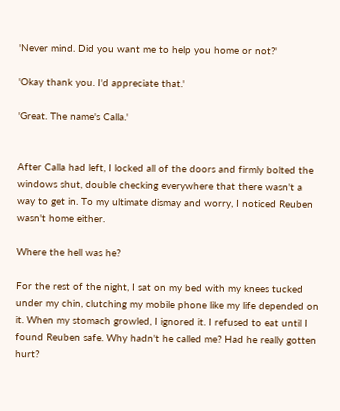'Never mind. Did you want me to help you home or not?'

'Okay thank you. I'd appreciate that.'

'Great. The name's Calla.'


After Calla had left, I locked all of the doors and firmly bolted the windows shut, double checking everywhere that there wasn't a way to get in. To my ultimate dismay and worry, I noticed Reuben wasn't home either.

Where the hell was he?

For the rest of the night, I sat on my bed with my knees tucked under my chin, clutching my mobile phone like my life depended on it. When my stomach growled, I ignored it. I refused to eat until I found Reuben safe. Why hadn't he called me? Had he really gotten hurt?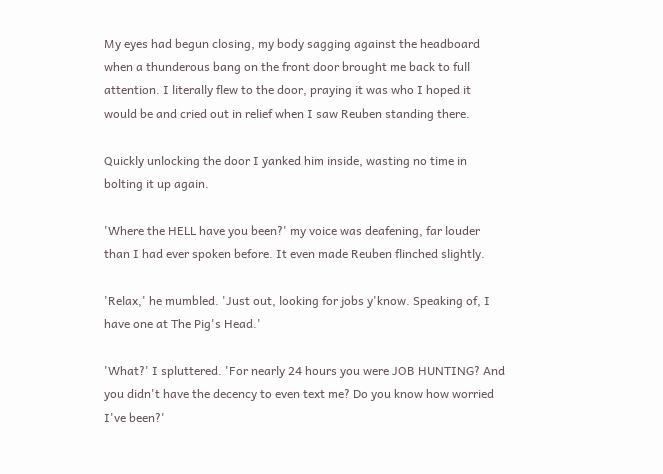My eyes had begun closing, my body sagging against the headboard when a thunderous bang on the front door brought me back to full attention. I literally flew to the door, praying it was who I hoped it would be and cried out in relief when I saw Reuben standing there.

Quickly unlocking the door I yanked him inside, wasting no time in bolting it up again.

'Where the HELL have you been?' my voice was deafening, far louder than I had ever spoken before. It even made Reuben flinched slightly.

'Relax,' he mumbled. 'Just out, looking for jobs y'know. Speaking of, I have one at The Pig's Head.'

'What?' I spluttered. 'For nearly 24 hours you were JOB HUNTING? And you didn't have the decency to even text me? Do you know how worried I've been?'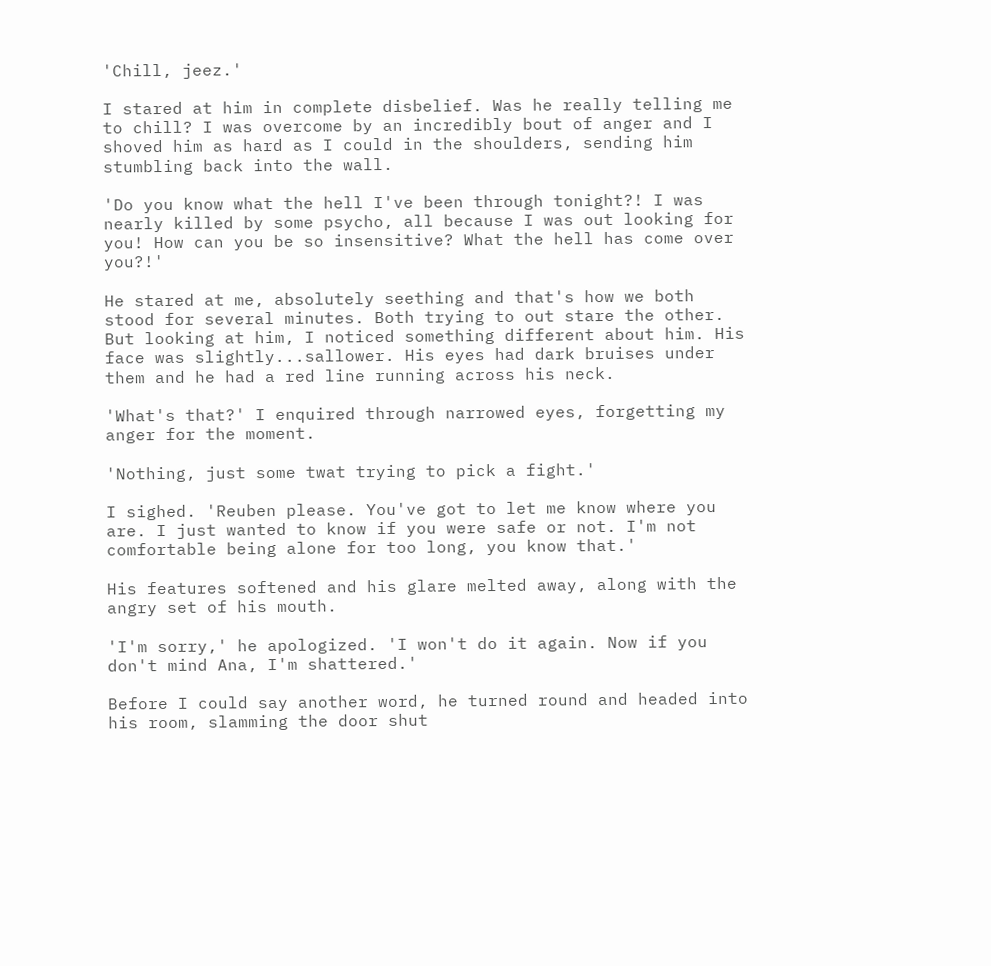'Chill, jeez.'

I stared at him in complete disbelief. Was he really telling me to chill? I was overcome by an incredibly bout of anger and I shoved him as hard as I could in the shoulders, sending him stumbling back into the wall.

'Do you know what the hell I've been through tonight?! I was nearly killed by some psycho, all because I was out looking for you! How can you be so insensitive? What the hell has come over you?!'

He stared at me, absolutely seething and that's how we both stood for several minutes. Both trying to out stare the other. But looking at him, I noticed something different about him. His face was slightly...sallower. His eyes had dark bruises under them and he had a red line running across his neck.

'What's that?' I enquired through narrowed eyes, forgetting my anger for the moment.

'Nothing, just some twat trying to pick a fight.'

I sighed. 'Reuben please. You've got to let me know where you are. I just wanted to know if you were safe or not. I'm not comfortable being alone for too long, you know that.'

His features softened and his glare melted away, along with the angry set of his mouth.

'I'm sorry,' he apologized. 'I won't do it again. Now if you don't mind Ana, I'm shattered.'

Before I could say another word, he turned round and headed into his room, slamming the door shut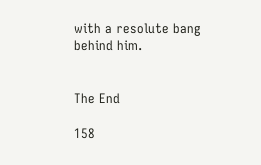with a resolute bang behind him.


The End

158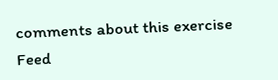comments about this exercise Feed